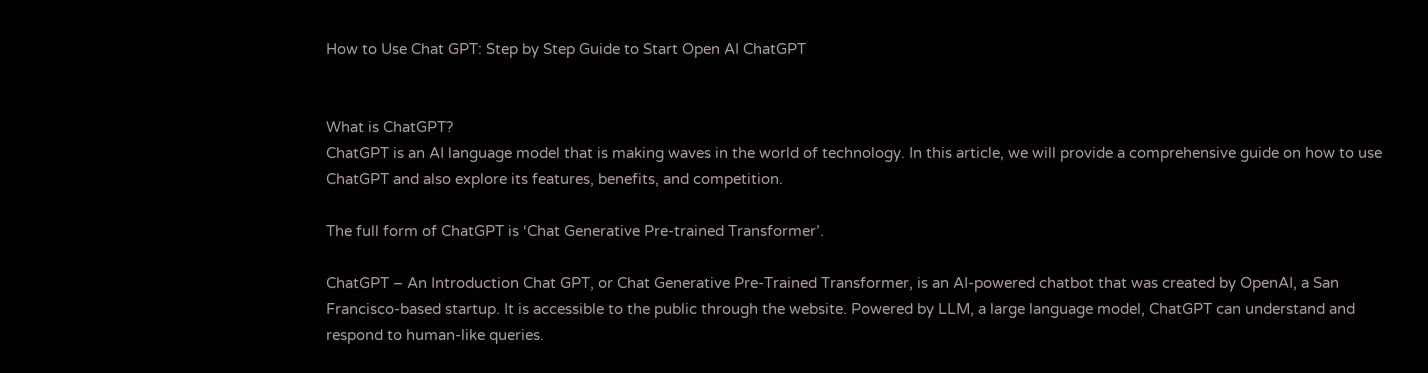How to Use Chat GPT: Step by Step Guide to Start Open AI ChatGPT


What is ChatGPT?
ChatGPT is an AI language model that is making waves in the world of technology. In this article, we will provide a comprehensive guide on how to use ChatGPT and also explore its features, benefits, and competition.

The full form of ChatGPT is ‘Chat Generative Pre-trained Transformer’.

ChatGPT – An Introduction Chat GPT, or Chat Generative Pre-Trained Transformer, is an AI-powered chatbot that was created by OpenAI, a San Francisco-based startup. It is accessible to the public through the website. Powered by LLM, a large language model, ChatGPT can understand and respond to human-like queries.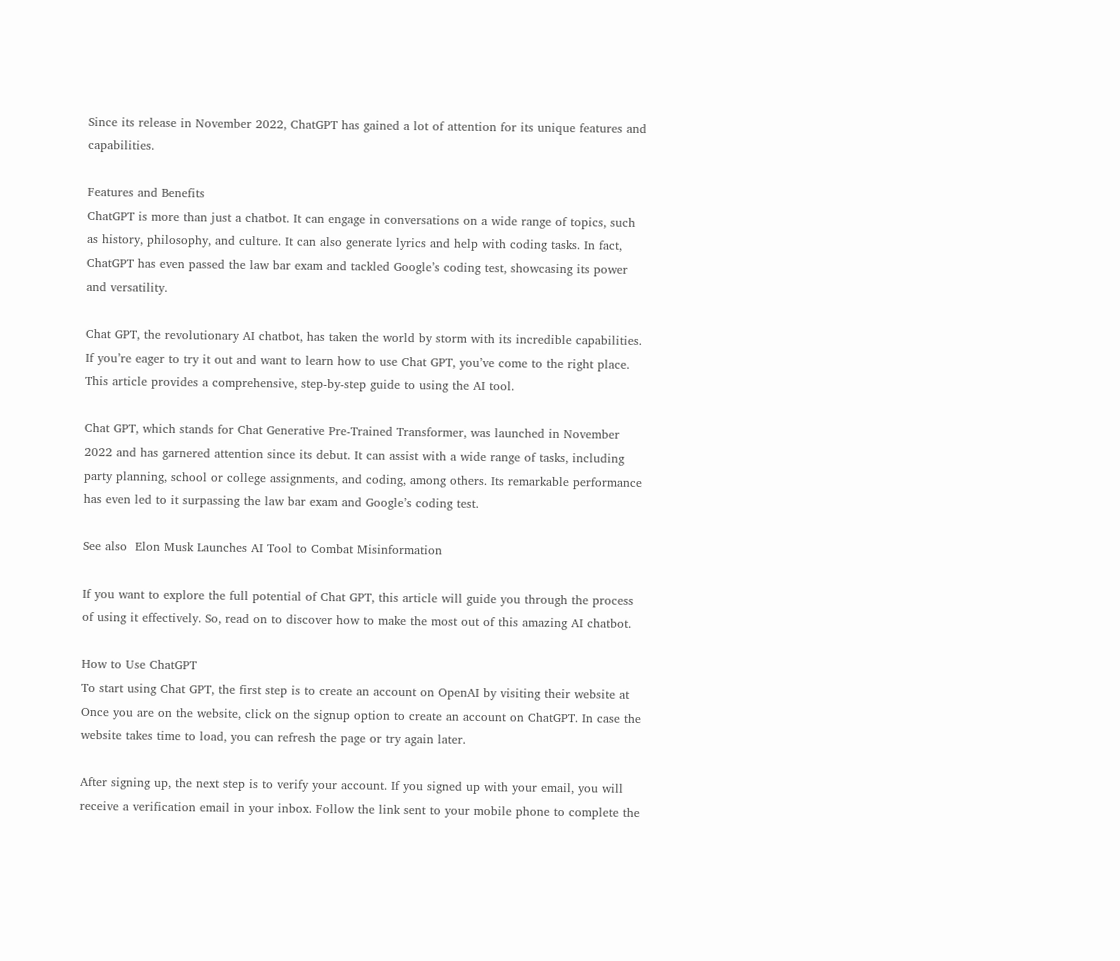Since its release in November 2022, ChatGPT has gained a lot of attention for its unique features and capabilities.

Features and Benefits
ChatGPT is more than just a chatbot. It can engage in conversations on a wide range of topics, such as history, philosophy, and culture. It can also generate lyrics and help with coding tasks. In fact, ChatGPT has even passed the law bar exam and tackled Google’s coding test, showcasing its power and versatility.

Chat GPT, the revolutionary AI chatbot, has taken the world by storm with its incredible capabilities. If you’re eager to try it out and want to learn how to use Chat GPT, you’ve come to the right place. This article provides a comprehensive, step-by-step guide to using the AI tool.

Chat GPT, which stands for Chat Generative Pre-Trained Transformer, was launched in November 2022 and has garnered attention since its debut. It can assist with a wide range of tasks, including party planning, school or college assignments, and coding, among others. Its remarkable performance has even led to it surpassing the law bar exam and Google’s coding test.

See also  Elon Musk Launches AI Tool to Combat Misinformation

If you want to explore the full potential of Chat GPT, this article will guide you through the process of using it effectively. So, read on to discover how to make the most out of this amazing AI chatbot.

How to Use ChatGPT
To start using Chat GPT, the first step is to create an account on OpenAI by visiting their website at Once you are on the website, click on the signup option to create an account on ChatGPT. In case the website takes time to load, you can refresh the page or try again later.

After signing up, the next step is to verify your account. If you signed up with your email, you will receive a verification email in your inbox. Follow the link sent to your mobile phone to complete the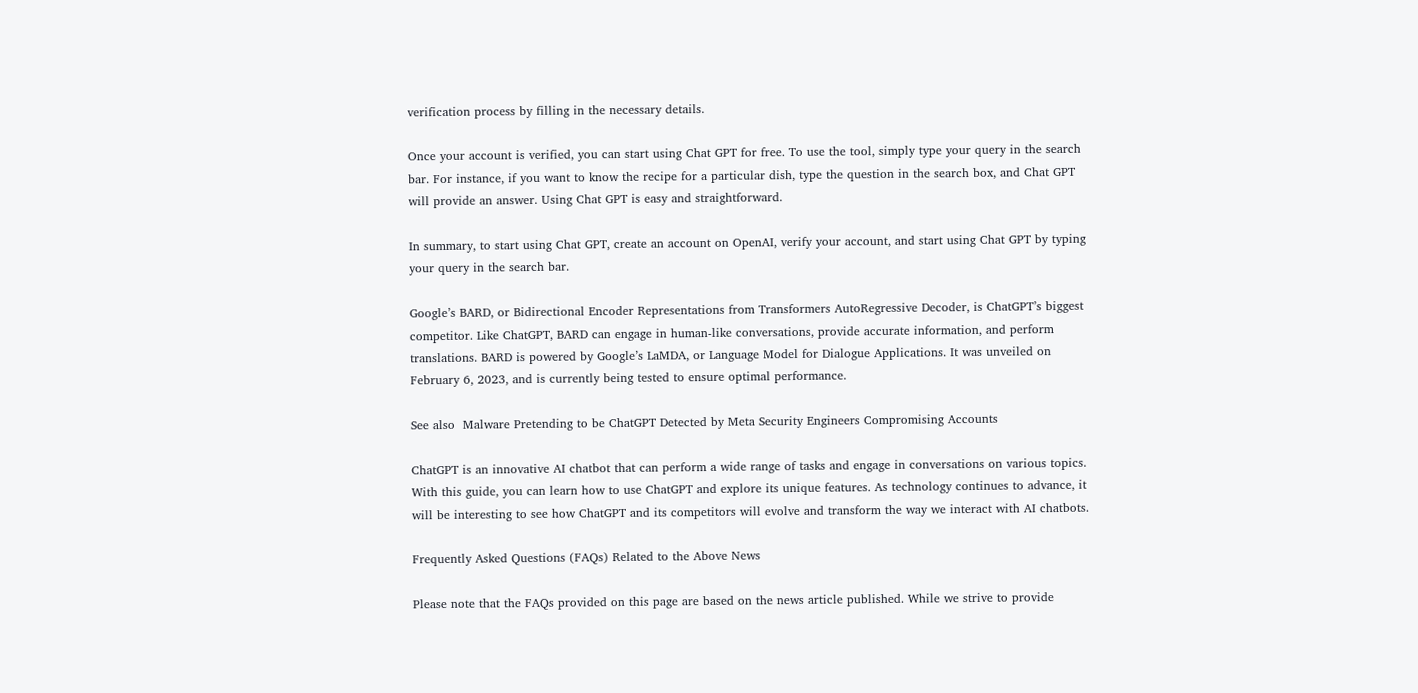verification process by filling in the necessary details.

Once your account is verified, you can start using Chat GPT for free. To use the tool, simply type your query in the search bar. For instance, if you want to know the recipe for a particular dish, type the question in the search box, and Chat GPT will provide an answer. Using Chat GPT is easy and straightforward.

In summary, to start using Chat GPT, create an account on OpenAI, verify your account, and start using Chat GPT by typing your query in the search bar.

Google’s BARD, or Bidirectional Encoder Representations from Transformers AutoRegressive Decoder, is ChatGPT’s biggest competitor. Like ChatGPT, BARD can engage in human-like conversations, provide accurate information, and perform translations. BARD is powered by Google’s LaMDA, or Language Model for Dialogue Applications. It was unveiled on February 6, 2023, and is currently being tested to ensure optimal performance.

See also  Malware Pretending to be ChatGPT Detected by Meta Security Engineers Compromising Accounts

ChatGPT is an innovative AI chatbot that can perform a wide range of tasks and engage in conversations on various topics. With this guide, you can learn how to use ChatGPT and explore its unique features. As technology continues to advance, it will be interesting to see how ChatGPT and its competitors will evolve and transform the way we interact with AI chatbots.

Frequently Asked Questions (FAQs) Related to the Above News

Please note that the FAQs provided on this page are based on the news article published. While we strive to provide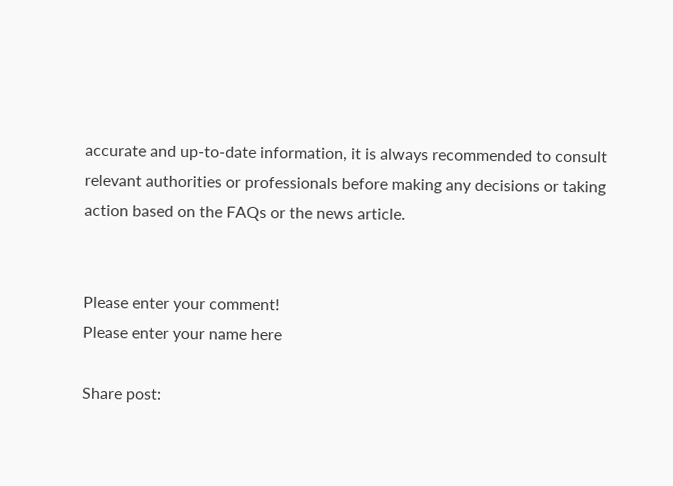accurate and up-to-date information, it is always recommended to consult relevant authorities or professionals before making any decisions or taking action based on the FAQs or the news article.


Please enter your comment!
Please enter your name here

Share post: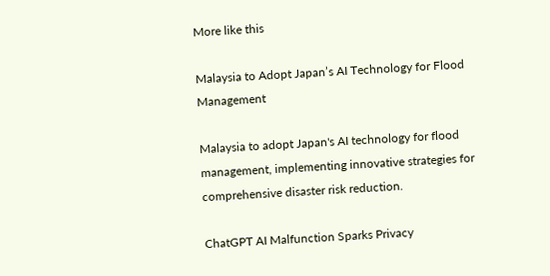More like this

Malaysia to Adopt Japan’s AI Technology for Flood Management

Malaysia to adopt Japan's AI technology for flood management, implementing innovative strategies for comprehensive disaster risk reduction.

ChatGPT AI Malfunction Sparks Privacy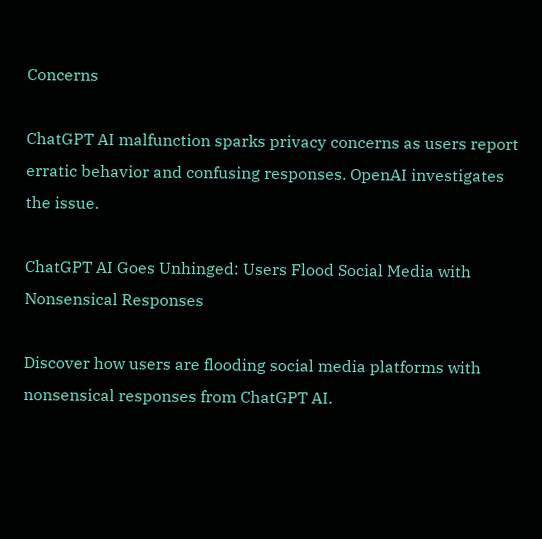Concerns

ChatGPT AI malfunction sparks privacy concerns as users report erratic behavior and confusing responses. OpenAI investigates the issue.

ChatGPT AI Goes Unhinged: Users Flood Social Media with Nonsensical Responses

Discover how users are flooding social media platforms with nonsensical responses from ChatGPT AI.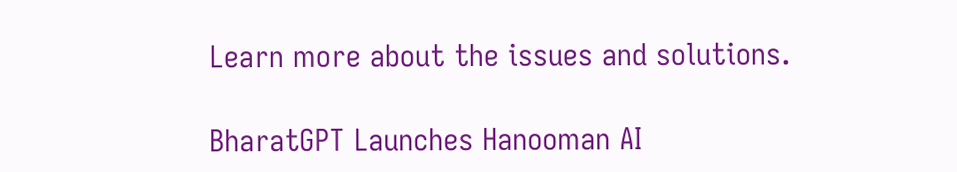Learn more about the issues and solutions.

BharatGPT Launches Hanooman AI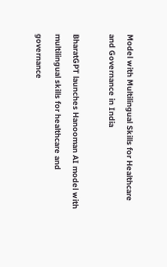Model with Multilingual Skills for Healthcare and Governance in India

BharatGPT launches Hanooman AI model with multilingual skills for healthcare and governance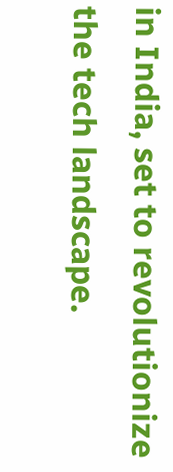in India, set to revolutionize the tech landscape.